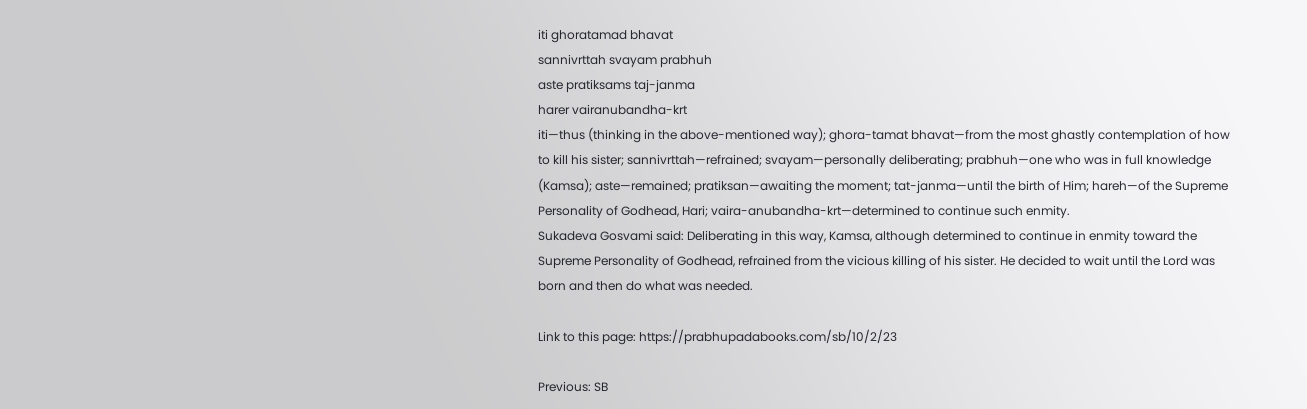iti ghoratamad bhavat
sannivrttah svayam prabhuh
aste pratiksams taj-janma
harer vairanubandha-krt
iti—thus (thinking in the above-mentioned way); ghora-tamat bhavat—from the most ghastly contemplation of how to kill his sister; sannivrttah—refrained; svayam—personally deliberating; prabhuh—one who was in full knowledge (Kamsa); aste—remained; pratiksan—awaiting the moment; tat-janma—until the birth of Him; hareh—of the Supreme Personality of Godhead, Hari; vaira-anubandha-krt—determined to continue such enmity.
Sukadeva Gosvami said: Deliberating in this way, Kamsa, although determined to continue in enmity toward the Supreme Personality of Godhead, refrained from the vicious killing of his sister. He decided to wait until the Lord was born and then do what was needed.

Link to this page: https://prabhupadabooks.com/sb/10/2/23

Previous: SB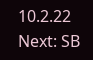10.2.22     Next: SB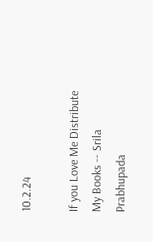10.2.24

If you Love Me Distribute My Books -- Srila Prabhupada